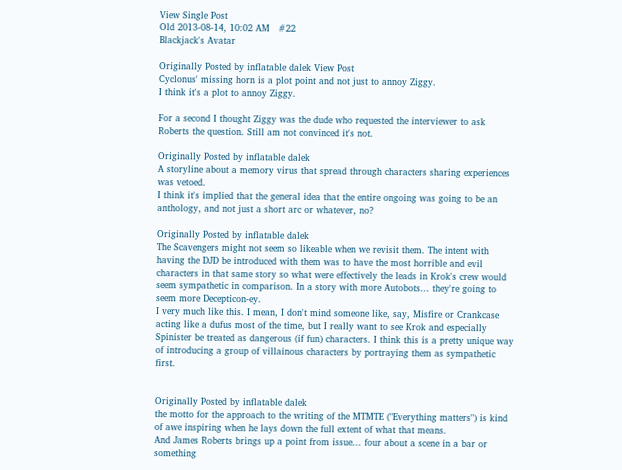View Single Post
Old 2013-08-14, 10:02 AM   #22
Blackjack's Avatar

Originally Posted by inflatable dalek View Post
Cyclonus' missing horn is a plot point and not just to annoy Ziggy.
I think it's a plot to annoy Ziggy.

For a second I thought Ziggy was the dude who requested the interviewer to ask Roberts the question. Still am not convinced it's not.

Originally Posted by inflatable dalek
A storyline about a memory virus that spread through characters sharing experiences was vetoed.
I think it's implied that the general idea that the entire ongoing was going to be an anthology, and not just a short arc or whatever, no?

Originally Posted by inflatable dalek
The Scavengers might not seem so likeable when we revisit them. The intent with having the DJD be introduced with them was to have the most horrible and evil characters in that same story so what were effectively the leads in Krok's crew would seem sympathetic in comparison. In a story with more Autobots... they're going to seem more Decepticon-ey.
I very much like this. I mean, I don't mind someone like, say, Misfire or Crankcase acting like a dufus most of the time, but I really want to see Krok and especially Spinister be treated as dangerous (if fun) characters. I think this is a pretty unique way of introducing a group of villainous characters by portraying them as sympathetic first.


Originally Posted by inflatable dalek
the motto for the approach to the writing of the MTMTE ("Everything matters") is kind of awe inspiring when he lays down the full extent of what that means.
And James Roberts brings up a point from issue... four about a scene in a bar or something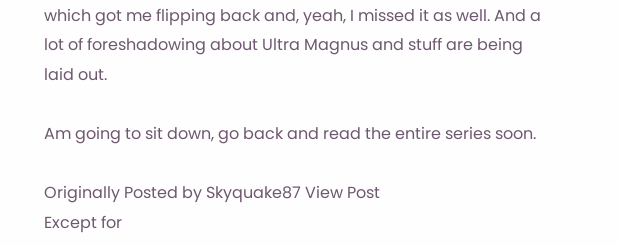which got me flipping back and, yeah, I missed it as well. And a lot of foreshadowing about Ultra Magnus and stuff are being laid out.

Am going to sit down, go back and read the entire series soon.

Originally Posted by Skyquake87 View Post
Except for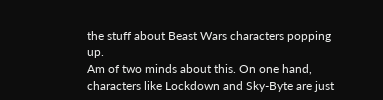the stuff about Beast Wars characters popping up.
Am of two minds about this. On one hand, characters like Lockdown and Sky-Byte are just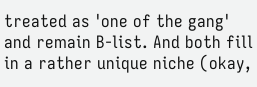treated as 'one of the gang' and remain B-list. And both fill in a rather unique niche (okay,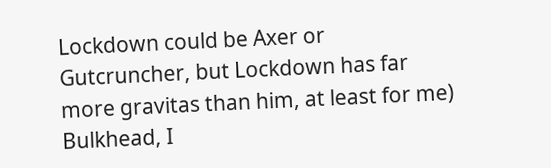Lockdown could be Axer or Gutcruncher, but Lockdown has far more gravitas than him, at least for me) Bulkhead, I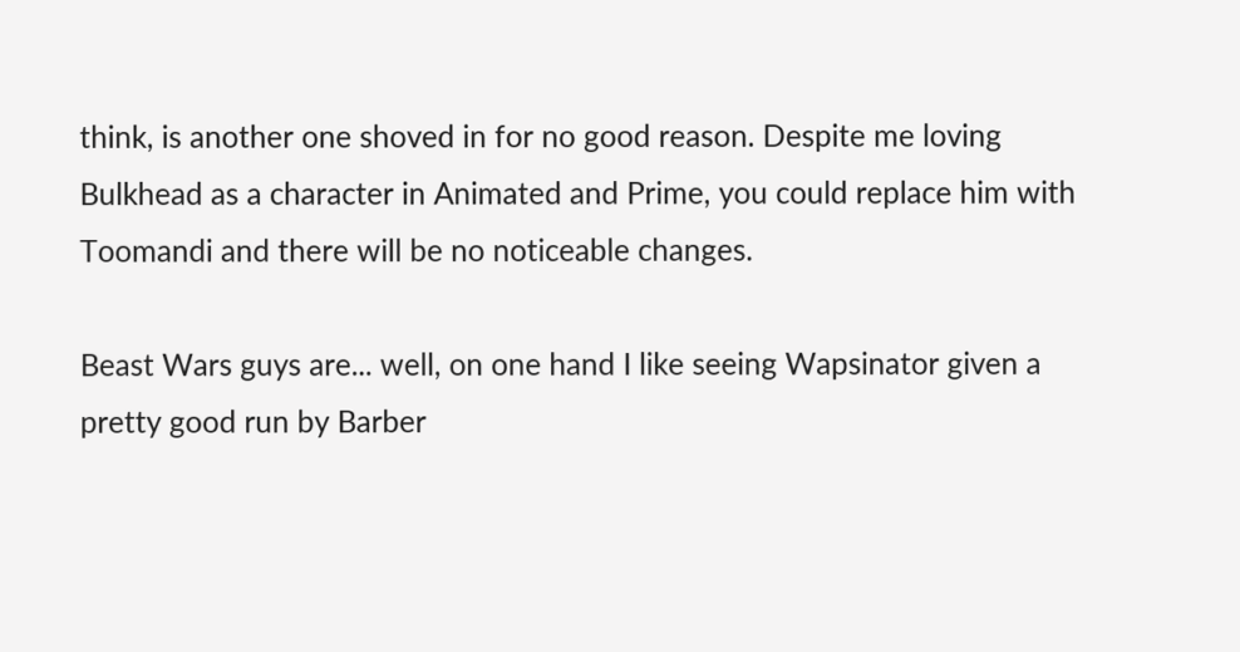think, is another one shoved in for no good reason. Despite me loving Bulkhead as a character in Animated and Prime, you could replace him with Toomandi and there will be no noticeable changes.

Beast Wars guys are... well, on one hand I like seeing Wapsinator given a pretty good run by Barber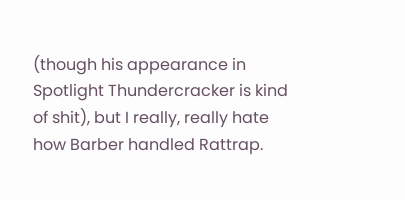(though his appearance in Spotlight Thundercracker is kind of shit), but I really, really hate how Barber handled Rattrap.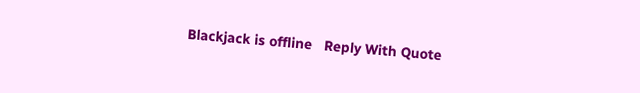Blackjack is offline   Reply With Quote